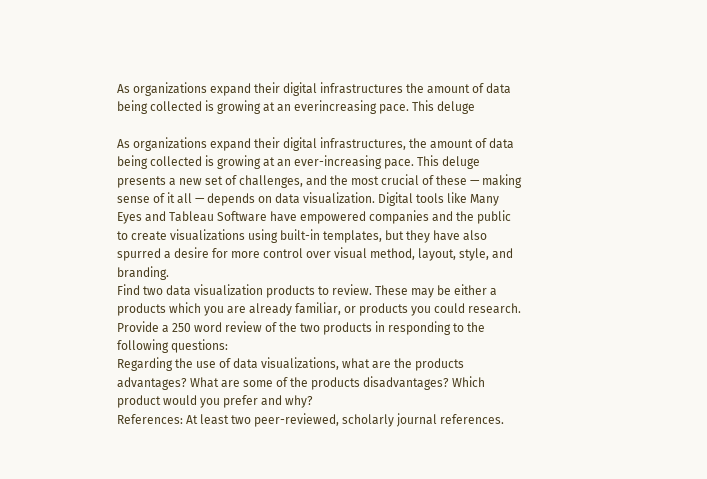As organizations expand their digital infrastructures the amount of data being collected is growing at an everincreasing pace. This deluge

As organizations expand their digital infrastructures, the amount of data being collected is growing at an ever-increasing pace. This deluge presents a new set of challenges, and the most crucial of these — making sense of it all — depends on data visualization. Digital tools like Many Eyes and Tableau Software have empowered companies and the public to create visualizations using built-in templates, but they have also spurred a desire for more control over visual method, layout, style, and branding.
Find two data visualization products to review. These may be either a products which you are already familiar, or products you could research.
Provide a 250 word review of the two products in responding to the following questions:
Regarding the use of data visualizations, what are the products advantages? What are some of the products disadvantages? Which product would you prefer and why?
References: At least two peer-reviewed, scholarly journal references.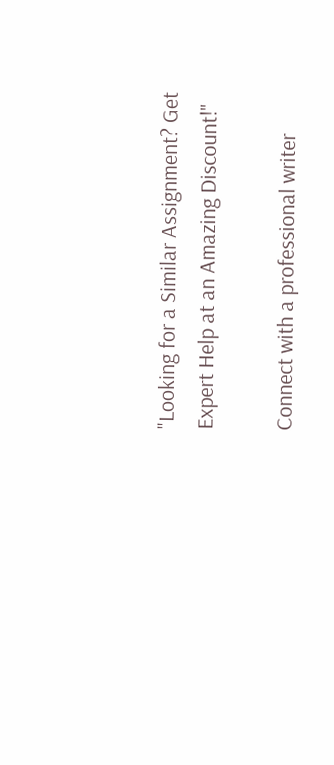"Looking for a Similar Assignment? Get Expert Help at an Amazing Discount!"

Connect with a professional writer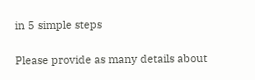in 5 simple steps

Please provide as many details about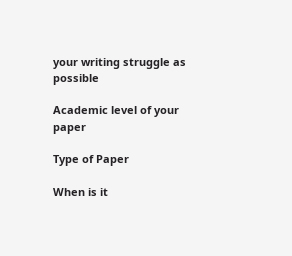your writing struggle as possible

Academic level of your paper

Type of Paper

When is it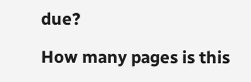due?

How many pages is this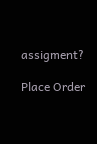assigment?

Place Order